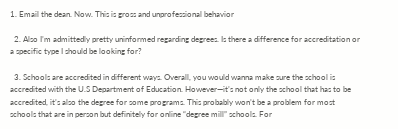1. Email the dean. Now. This is gross and unprofessional behavior

  2. Also I’m admittedly pretty uninformed regarding degrees. Is there a difference for accreditation or a specific type I should be looking for?

  3. Schools are accredited in different ways. Overall, you would wanna make sure the school is accredited with the U.S Department of Education. However—it’s not only the school that has to be accredited, it’s also the degree for some programs. This probably won’t be a problem for most schools that are in person but definitely for online “degree mill” schools. For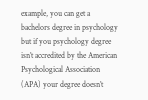example, you can get a bachelors degree in psychology but if you psychology degree isn’t accredited by the American Psychological Association (APA) your degree doesn’t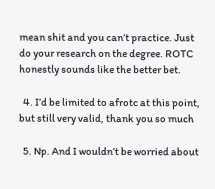mean shit and you can’t practice. Just do your research on the degree. ROTC honestly sounds like the better bet.

  4. I’d be limited to afrotc at this point, but still very valid, thank you so much

  5. Np. And I wouldn’t be worried about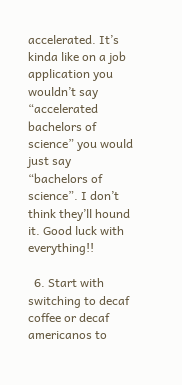accelerated. It’s kinda like on a job application you wouldn’t say “accelerated bachelors of science” you would just say “bachelors of science”. I don’t think they’ll hound it. Good luck with everything!!

  6. Start with switching to decaf coffee or decaf americanos to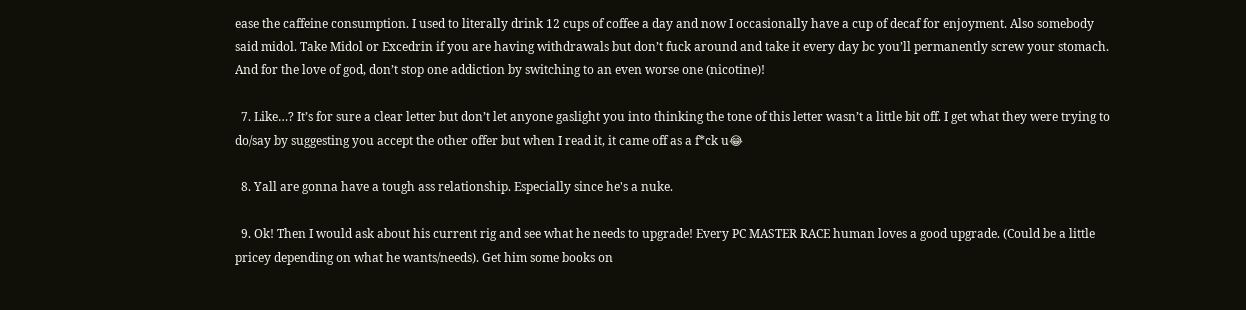ease the caffeine consumption. I used to literally drink 12 cups of coffee a day and now I occasionally have a cup of decaf for enjoyment. Also somebody said midol. Take Midol or Excedrin if you are having withdrawals but don’t fuck around and take it every day bc you’ll permanently screw your stomach. And for the love of god, don’t stop one addiction by switching to an even worse one (nicotine)!

  7. Like…? It’s for sure a clear letter but don’t let anyone gaslight you into thinking the tone of this letter wasn’t a little bit off. I get what they were trying to do/say by suggesting you accept the other offer but when I read it, it came off as a f*ck u😂

  8. Yall are gonna have a tough ass relationship. Especially since he's a nuke.

  9. Ok! Then I would ask about his current rig and see what he needs to upgrade! Every PC MASTER RACE human loves a good upgrade. (Could be a little pricey depending on what he wants/needs). Get him some books on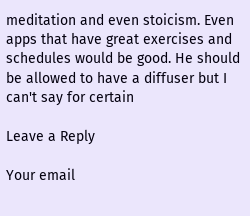meditation and even stoicism. Even apps that have great exercises and schedules would be good. He should be allowed to have a diffuser but I can't say for certain

Leave a Reply

Your email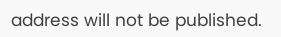address will not be published.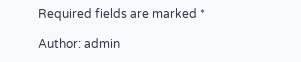Required fields are marked *

Author: admin